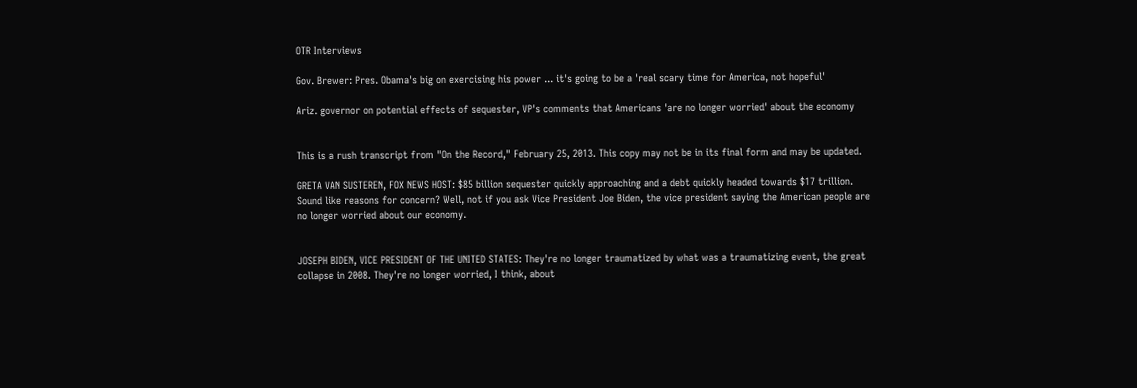OTR Interviews

Gov. Brewer: Pres. Obama's big on exercising his power ... it's going to be a 'real scary time for America, not hopeful'

Ariz. governor on potential effects of sequester, VP's comments that Americans 'are no longer worried' about the economy


This is a rush transcript from "On the Record," February 25, 2013. This copy may not be in its final form and may be updated.

GRETA VAN SUSTEREN, FOX NEWS HOST: $85 billion sequester quickly approaching and a debt quickly headed towards $17 trillion. Sound like reasons for concern? Well, not if you ask Vice President Joe Biden, the vice president saying the American people are no longer worried about our economy.


JOSEPH BIDEN, VICE PRESIDENT OF THE UNITED STATES: They're no longer traumatized by what was a traumatizing event, the great collapse in 2008. They're no longer worried, I think, about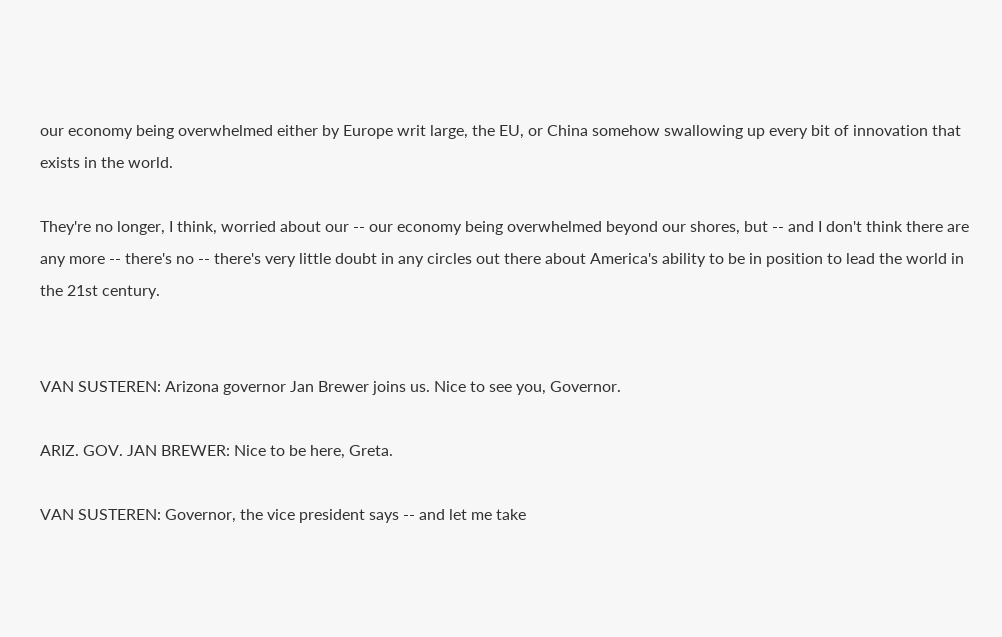our economy being overwhelmed either by Europe writ large, the EU, or China somehow swallowing up every bit of innovation that exists in the world.

They're no longer, I think, worried about our -- our economy being overwhelmed beyond our shores, but -- and I don't think there are any more -- there's no -- there's very little doubt in any circles out there about America's ability to be in position to lead the world in the 21st century.


VAN SUSTEREN: Arizona governor Jan Brewer joins us. Nice to see you, Governor.

ARIZ. GOV. JAN BREWER: Nice to be here, Greta.

VAN SUSTEREN: Governor, the vice president says -- and let me take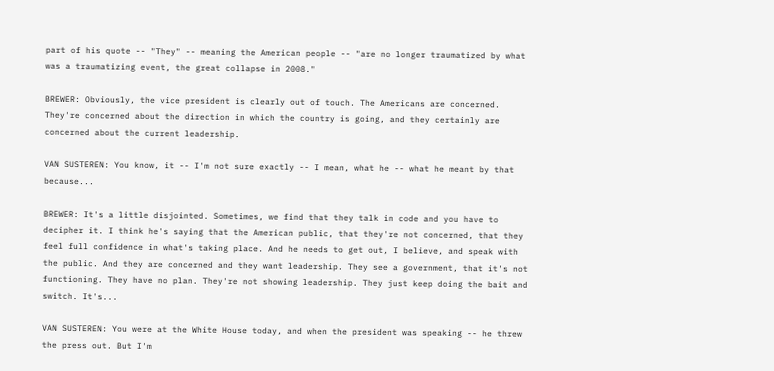part of his quote -- "They" -- meaning the American people -- "are no longer traumatized by what was a traumatizing event, the great collapse in 2008."

BREWER: Obviously, the vice president is clearly out of touch. The Americans are concerned. They're concerned about the direction in which the country is going, and they certainly are concerned about the current leadership.

VAN SUSTEREN: You know, it -- I'm not sure exactly -- I mean, what he -- what he meant by that because...

BREWER: It's a little disjointed. Sometimes, we find that they talk in code and you have to decipher it. I think he's saying that the American public, that they're not concerned, that they feel full confidence in what's taking place. And he needs to get out, I believe, and speak with the public. And they are concerned and they want leadership. They see a government, that it's not functioning. They have no plan. They're not showing leadership. They just keep doing the bait and switch. It's...

VAN SUSTEREN: You were at the White House today, and when the president was speaking -- he threw the press out. But I'm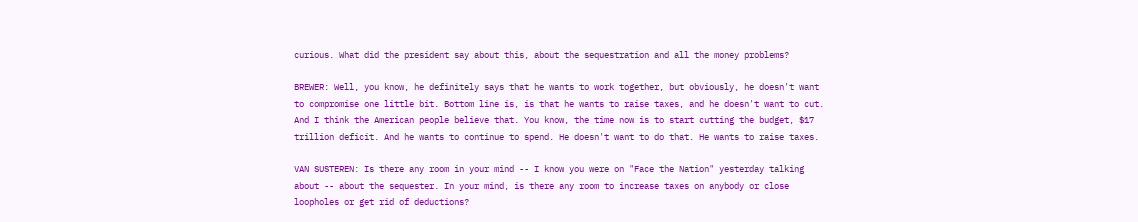curious. What did the president say about this, about the sequestration and all the money problems?

BREWER: Well, you know, he definitely says that he wants to work together, but obviously, he doesn't want to compromise one little bit. Bottom line is, is that he wants to raise taxes, and he doesn't want to cut. And I think the American people believe that. You know, the time now is to start cutting the budget, $17 trillion deficit. And he wants to continue to spend. He doesn't want to do that. He wants to raise taxes.

VAN SUSTEREN: Is there any room in your mind -- I know you were on "Face the Nation" yesterday talking about -- about the sequester. In your mind, is there any room to increase taxes on anybody or close loopholes or get rid of deductions?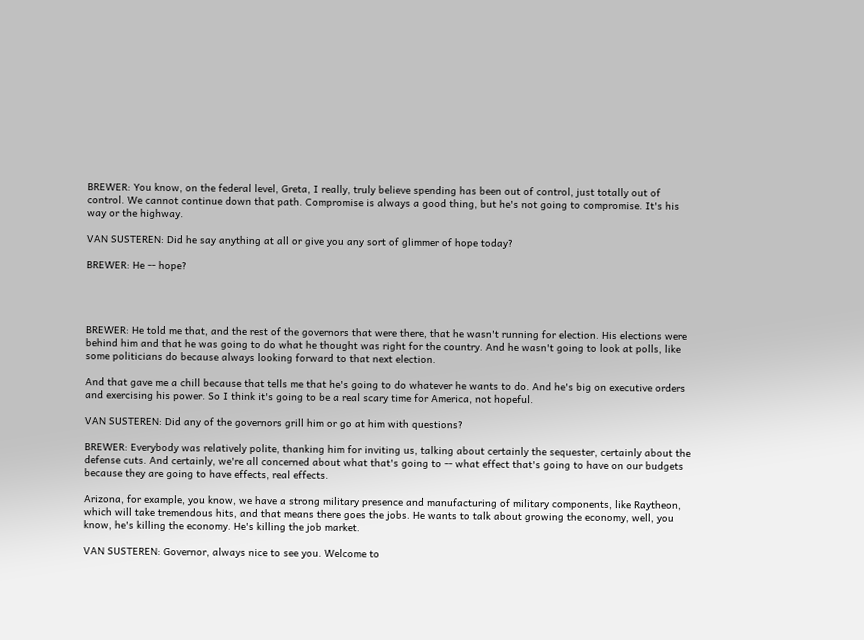BREWER: You know, on the federal level, Greta, I really, truly believe spending has been out of control, just totally out of control. We cannot continue down that path. Compromise is always a good thing, but he's not going to compromise. It's his way or the highway.

VAN SUSTEREN: Did he say anything at all or give you any sort of glimmer of hope today?

BREWER: He -- hope?




BREWER: He told me that, and the rest of the governors that were there, that he wasn't running for election. His elections were behind him and that he was going to do what he thought was right for the country. And he wasn't going to look at polls, like some politicians do because always looking forward to that next election.

And that gave me a chill because that tells me that he's going to do whatever he wants to do. And he's big on executive orders and exercising his power. So I think it's going to be a real scary time for America, not hopeful.

VAN SUSTEREN: Did any of the governors grill him or go at him with questions?

BREWER: Everybody was relatively polite, thanking him for inviting us, talking about certainly the sequester, certainly about the defense cuts. And certainly, we're all concerned about what that's going to -- what effect that's going to have on our budgets because they are going to have effects, real effects.

Arizona, for example, you know, we have a strong military presence and manufacturing of military components, like Raytheon, which will take tremendous hits, and that means there goes the jobs. He wants to talk about growing the economy, well, you know, he's killing the economy. He's killing the job market.

VAN SUSTEREN: Governor, always nice to see you. Welcome to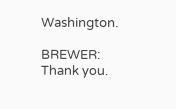Washington.

BREWER: Thank you.